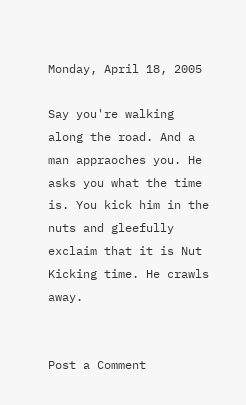Monday, April 18, 2005

Say you're walking along the road. And a man appraoches you. He asks you what the time is. You kick him in the nuts and gleefully exclaim that it is Nut Kicking time. He crawls away.


Post a Comment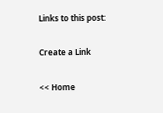Links to this post:

Create a Link

<< Home